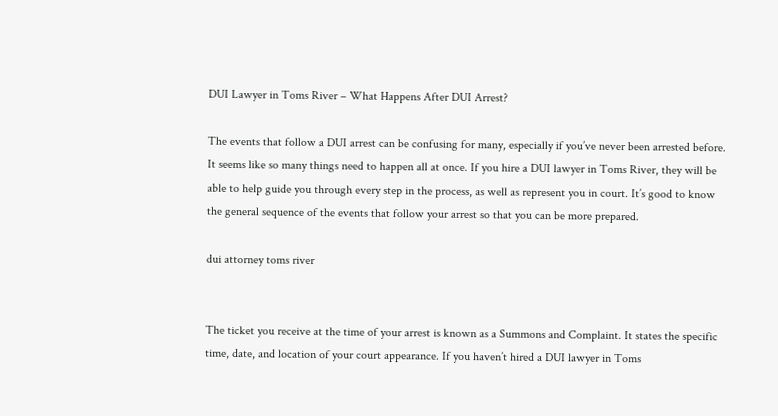DUI Lawyer in Toms River – What Happens After DUI Arrest?

The events that follow a DUI arrest can be confusing for many, especially if you’ve never been arrested before. It seems like so many things need to happen all at once. If you hire a DUI lawyer in Toms River, they will be able to help guide you through every step in the process, as well as represent you in court. It’s good to know the general sequence of the events that follow your arrest so that you can be more prepared.

dui attorney toms river


The ticket you receive at the time of your arrest is known as a Summons and Complaint. It states the specific time, date, and location of your court appearance. If you haven’t hired a DUI lawyer in Toms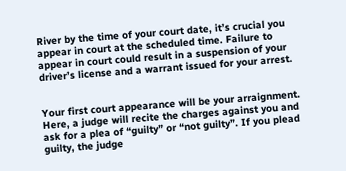River by the time of your court date, it’s crucial you appear in court at the scheduled time. Failure to appear in court could result in a suspension of your driver’s license and a warrant issued for your arrest.


Your first court appearance will be your arraignment. Here, a judge will recite the charges against you and ask for a plea of “guilty” or “not guilty”. If you plead guilty, the judge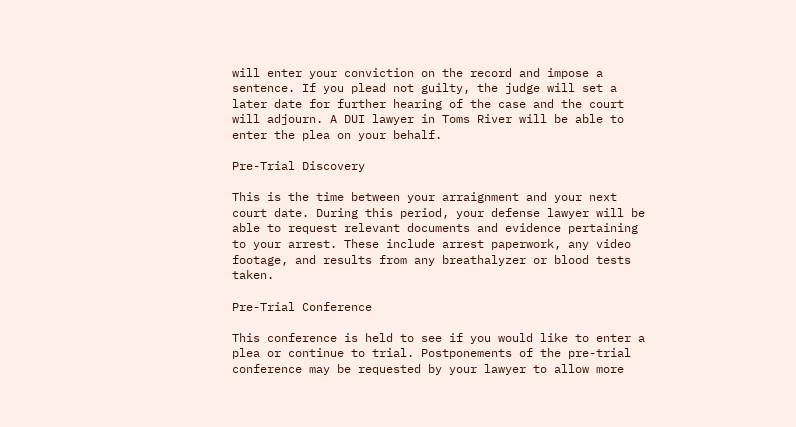will enter your conviction on the record and impose a sentence. If you plead not guilty, the judge will set a later date for further hearing of the case and the court will adjourn. A DUI lawyer in Toms River will be able to enter the plea on your behalf.

Pre-Trial Discovery

This is the time between your arraignment and your next court date. During this period, your defense lawyer will be able to request relevant documents and evidence pertaining to your arrest. These include arrest paperwork, any video footage, and results from any breathalyzer or blood tests taken.

Pre-Trial Conference

This conference is held to see if you would like to enter a plea or continue to trial. Postponements of the pre-trial conference may be requested by your lawyer to allow more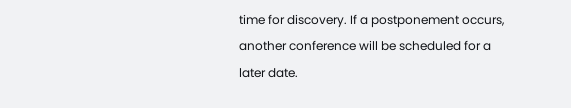time for discovery. If a postponement occurs, another conference will be scheduled for a later date.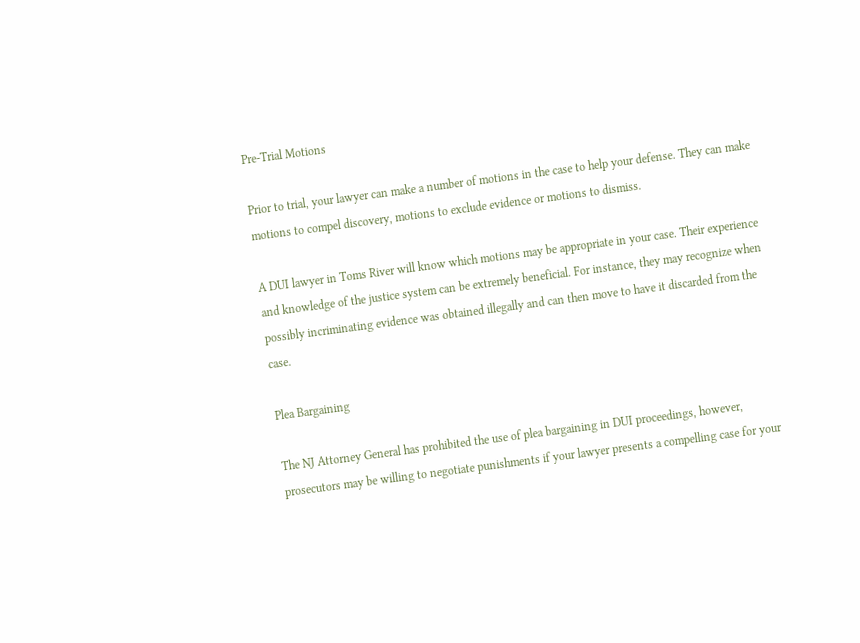Pre-Trial Motions

Prior to trial, your lawyer can make a number of motions in the case to help your defense. They can make motions to compel discovery, motions to exclude evidence or motions to dismiss.

A DUI lawyer in Toms River will know which motions may be appropriate in your case. Their experience and knowledge of the justice system can be extremely beneficial. For instance, they may recognize when possibly incriminating evidence was obtained illegally and can then move to have it discarded from the case.

Plea Bargaining

The NJ Attorney General has prohibited the use of plea bargaining in DUI proceedings, however, prosecutors may be willing to negotiate punishments if your lawyer presents a compelling case for your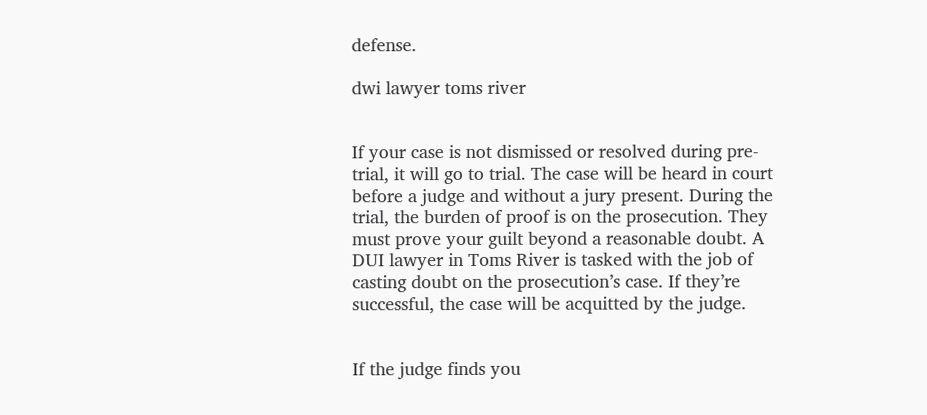defense.

dwi lawyer toms river


If your case is not dismissed or resolved during pre-trial, it will go to trial. The case will be heard in court before a judge and without a jury present. During the trial, the burden of proof is on the prosecution. They must prove your guilt beyond a reasonable doubt. A DUI lawyer in Toms River is tasked with the job of casting doubt on the prosecution’s case. If they’re successful, the case will be acquitted by the judge.


If the judge finds you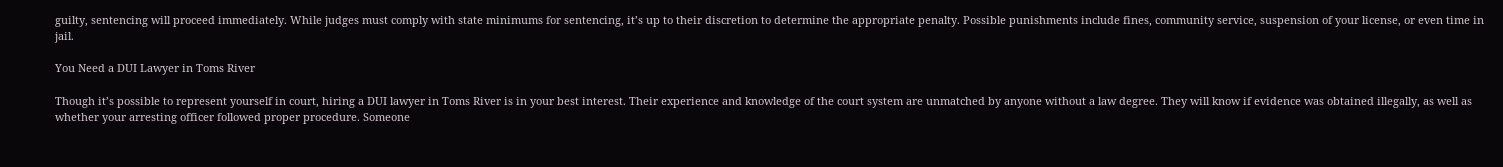guilty, sentencing will proceed immediately. While judges must comply with state minimums for sentencing, it’s up to their discretion to determine the appropriate penalty. Possible punishments include fines, community service, suspension of your license, or even time in jail.

You Need a DUI Lawyer in Toms River

Though it’s possible to represent yourself in court, hiring a DUI lawyer in Toms River is in your best interest. Their experience and knowledge of the court system are unmatched by anyone without a law degree. They will know if evidence was obtained illegally, as well as whether your arresting officer followed proper procedure. Someone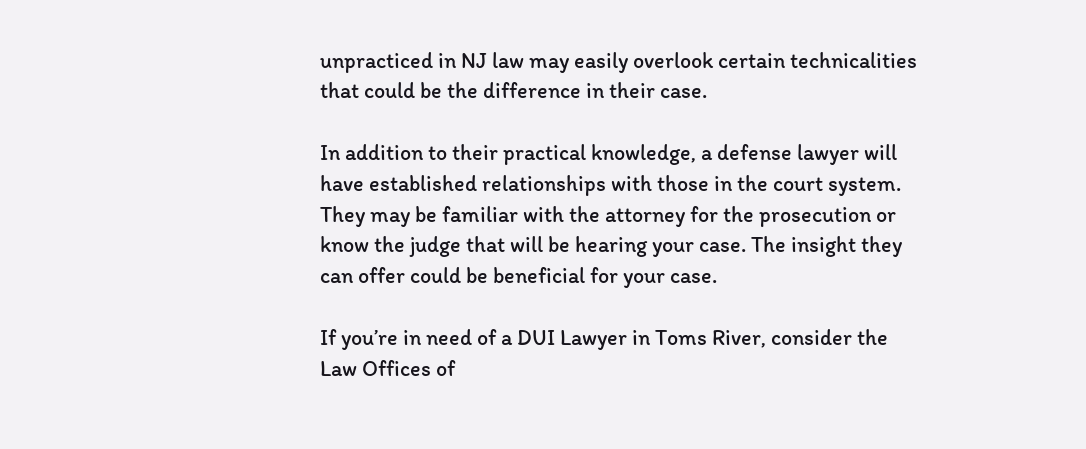unpracticed in NJ law may easily overlook certain technicalities that could be the difference in their case.

In addition to their practical knowledge, a defense lawyer will have established relationships with those in the court system. They may be familiar with the attorney for the prosecution or know the judge that will be hearing your case. The insight they can offer could be beneficial for your case.

If you’re in need of a DUI Lawyer in Toms River, consider the Law Offices of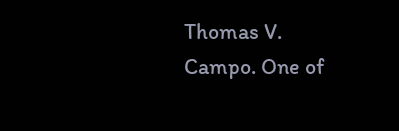Thomas V. Campo. One of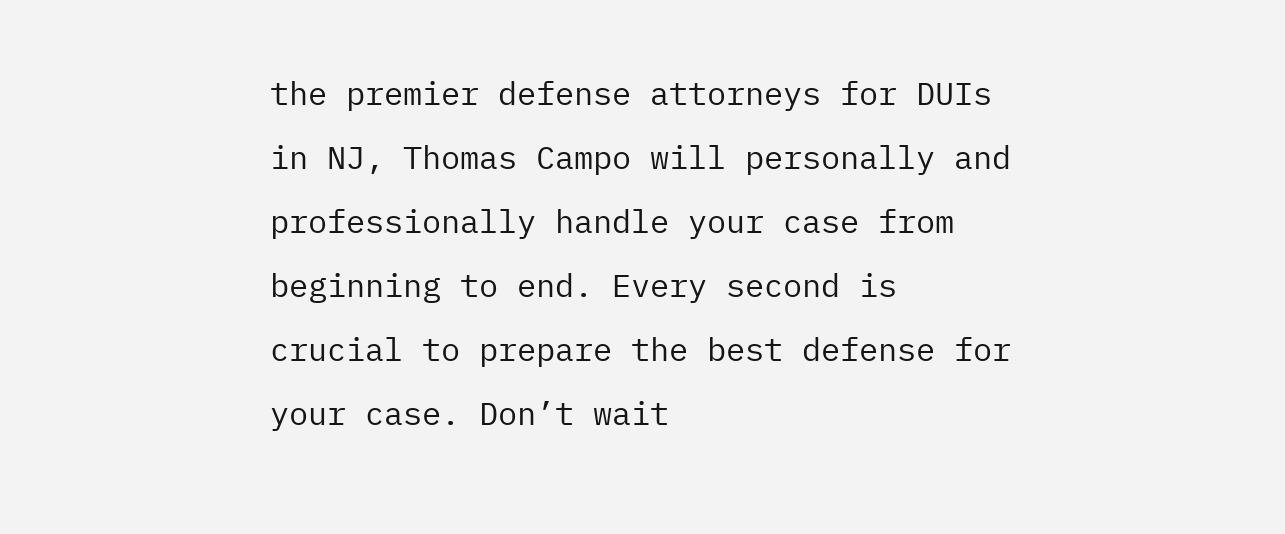the premier defense attorneys for DUIs in NJ, Thomas Campo will personally and professionally handle your case from beginning to end. Every second is crucial to prepare the best defense for your case. Don’t wait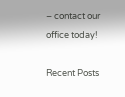– contact our office today!

Recent Posts